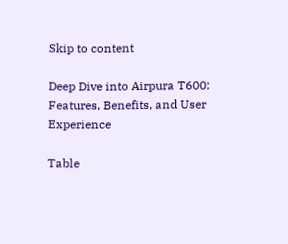Skip to content

Deep Dive into Airpura T600: Features, Benefits, and User Experience

Table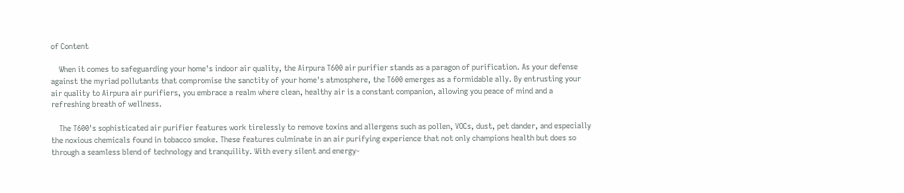of Content

    When it comes to safeguarding your home's indoor air quality, the Airpura T600 air purifier stands as a paragon of purification. As your defense against the myriad pollutants that compromise the sanctity of your home's atmosphere, the T600 emerges as a formidable ally. By entrusting your air quality to Airpura air purifiers, you embrace a realm where clean, healthy air is a constant companion, allowing you peace of mind and a refreshing breath of wellness.

    The T600's sophisticated air purifier features work tirelessly to remove toxins and allergens such as pollen, VOCs, dust, pet dander, and especially the noxious chemicals found in tobacco smoke. These features culminate in an air purifying experience that not only champions health but does so through a seamless blend of technology and tranquility. With every silent and energy-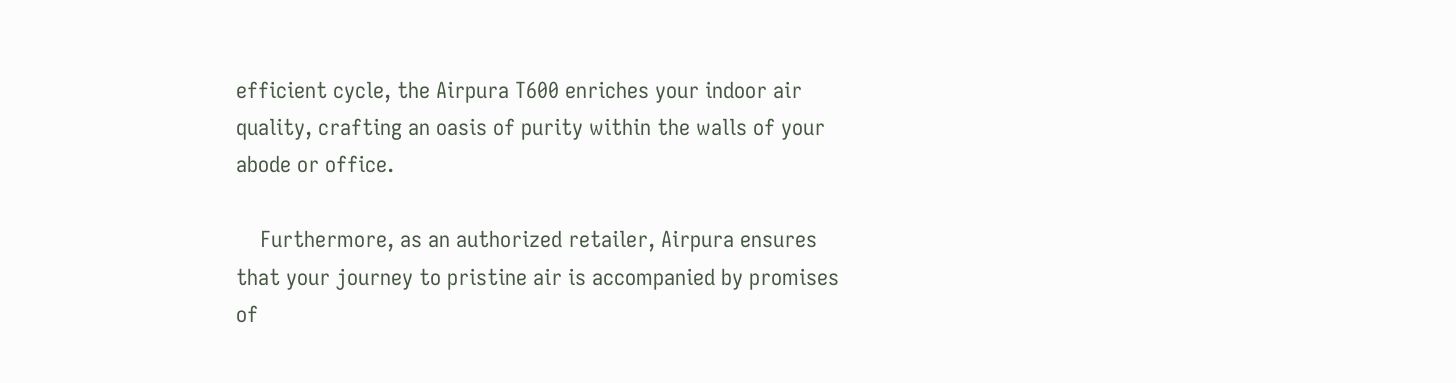efficient cycle, the Airpura T600 enriches your indoor air quality, crafting an oasis of purity within the walls of your abode or office.

    Furthermore, as an authorized retailer, Airpura ensures that your journey to pristine air is accompanied by promises of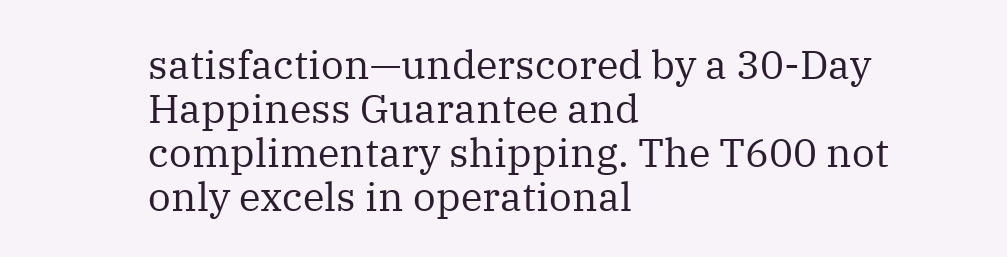satisfaction—underscored by a 30-Day Happiness Guarantee and complimentary shipping. The T600 not only excels in operational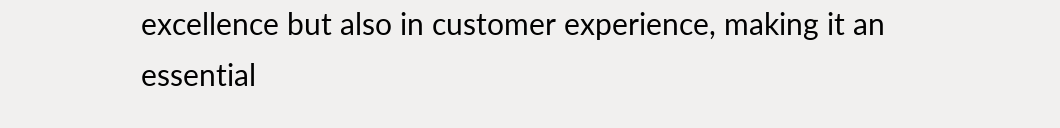excellence but also in customer experience, making it an essential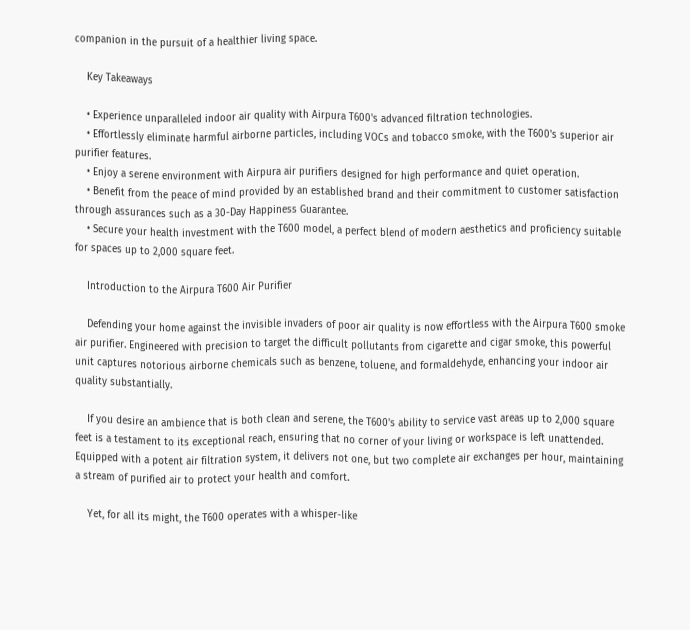companion in the pursuit of a healthier living space.

    Key Takeaways

    • Experience unparalleled indoor air quality with Airpura T600's advanced filtration technologies.
    • Effortlessly eliminate harmful airborne particles, including VOCs and tobacco smoke, with the T600's superior air purifier features.
    • Enjoy a serene environment with Airpura air purifiers designed for high performance and quiet operation.
    • Benefit from the peace of mind provided by an established brand and their commitment to customer satisfaction through assurances such as a 30-Day Happiness Guarantee.
    • Secure your health investment with the T600 model, a perfect blend of modern aesthetics and proficiency suitable for spaces up to 2,000 square feet.

    Introduction to the Airpura T600 Air Purifier

    Defending your home against the invisible invaders of poor air quality is now effortless with the Airpura T600 smoke air purifier. Engineered with precision to target the difficult pollutants from cigarette and cigar smoke, this powerful unit captures notorious airborne chemicals such as benzene, toluene, and formaldehyde, enhancing your indoor air quality substantially.

    If you desire an ambience that is both clean and serene, the T600's ability to service vast areas up to 2,000 square feet is a testament to its exceptional reach, ensuring that no corner of your living or workspace is left unattended. Equipped with a potent air filtration system, it delivers not one, but two complete air exchanges per hour, maintaining a stream of purified air to protect your health and comfort.

    Yet, for all its might, the T600 operates with a whisper-like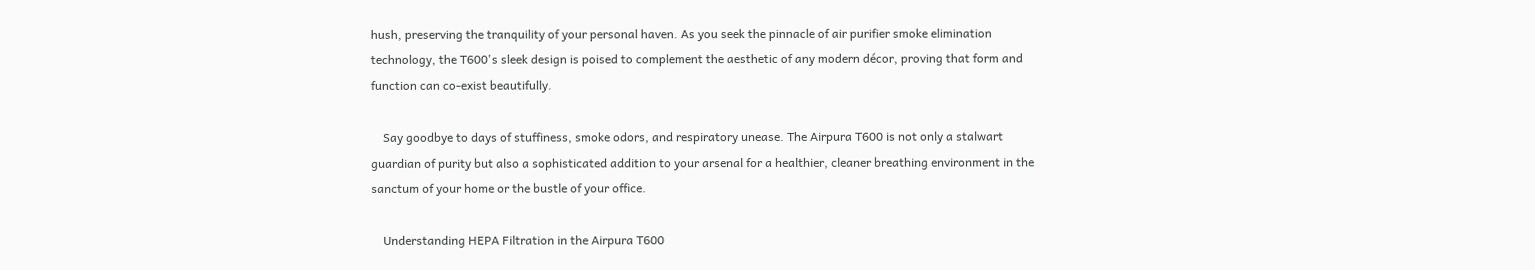hush, preserving the tranquility of your personal haven. As you seek the pinnacle of air purifier smoke elimination technology, the T600's sleek design is poised to complement the aesthetic of any modern décor, proving that form and function can co-exist beautifully.

    Say goodbye to days of stuffiness, smoke odors, and respiratory unease. The Airpura T600 is not only a stalwart guardian of purity but also a sophisticated addition to your arsenal for a healthier, cleaner breathing environment in the sanctum of your home or the bustle of your office.

    Understanding HEPA Filtration in the Airpura T600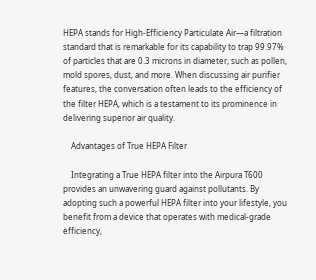HEPA stands for High-Efficiency Particulate Air—a filtration standard that is remarkable for its capability to trap 99.97% of particles that are 0.3 microns in diameter, such as pollen, mold spores, dust, and more. When discussing air purifier features, the conversation often leads to the efficiency of the filter HEPA, which is a testament to its prominence in delivering superior air quality.

    Advantages of True HEPA Filter

    Integrating a True HEPA filter into the Airpura T600 provides an unwavering guard against pollutants. By adopting such a powerful HEPA filter into your lifestyle, you benefit from a device that operates with medical-grade efficiency,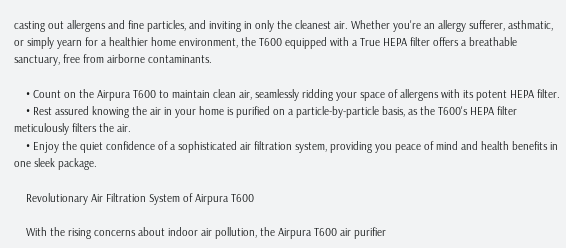casting out allergens and fine particles, and inviting in only the cleanest air. Whether you're an allergy sufferer, asthmatic, or simply yearn for a healthier home environment, the T600 equipped with a True HEPA filter offers a breathable sanctuary, free from airborne contaminants.

    • Count on the Airpura T600 to maintain clean air, seamlessly ridding your space of allergens with its potent HEPA filter.
    • Rest assured knowing the air in your home is purified on a particle-by-particle basis, as the T600's HEPA filter meticulously filters the air.
    • Enjoy the quiet confidence of a sophisticated air filtration system, providing you peace of mind and health benefits in one sleek package.

    Revolutionary Air Filtration System of Airpura T600

    With the rising concerns about indoor air pollution, the Airpura T600 air purifier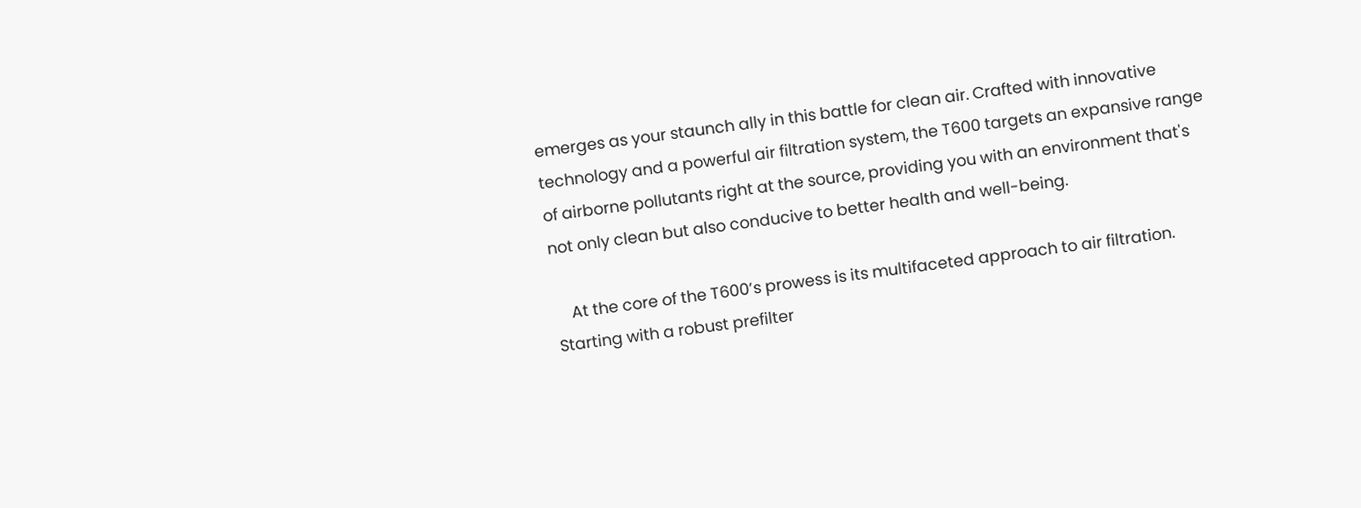emerges as your staunch ally in this battle for clean air. Crafted with innovative technology and a powerful air filtration system, the T600 targets an expansive range of airborne pollutants right at the source, providing you with an environment that's not only clean but also conducive to better health and well-being.

    At the core of the T600’s prowess is its multifaceted approach to air filtration. Starting with a robust prefilter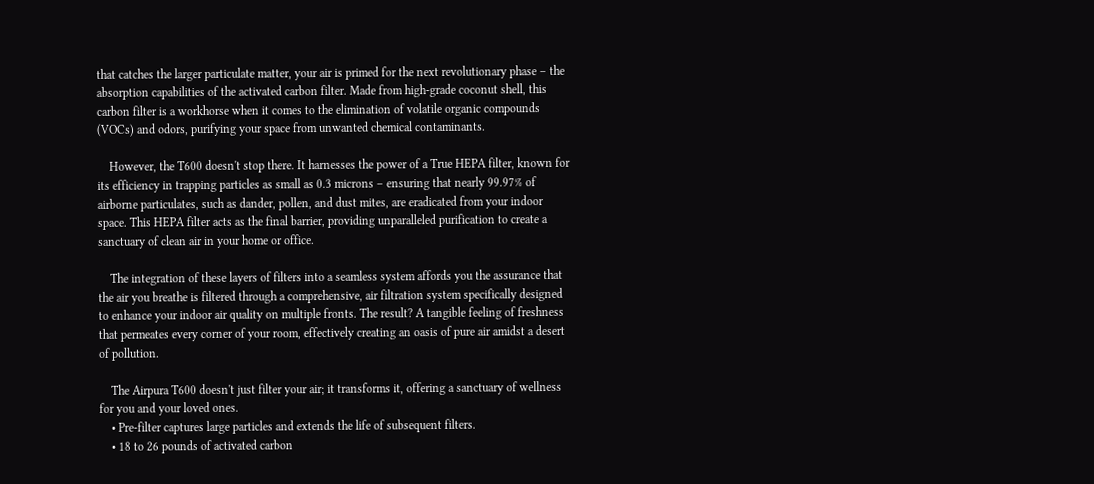that catches the larger particulate matter, your air is primed for the next revolutionary phase – the absorption capabilities of the activated carbon filter. Made from high-grade coconut shell, this carbon filter is a workhorse when it comes to the elimination of volatile organic compounds (VOCs) and odors, purifying your space from unwanted chemical contaminants.

    However, the T600 doesn't stop there. It harnesses the power of a True HEPA filter, known for its efficiency in trapping particles as small as 0.3 microns – ensuring that nearly 99.97% of airborne particulates, such as dander, pollen, and dust mites, are eradicated from your indoor space. This HEPA filter acts as the final barrier, providing unparalleled purification to create a sanctuary of clean air in your home or office.

    The integration of these layers of filters into a seamless system affords you the assurance that the air you breathe is filtered through a comprehensive, air filtration system specifically designed to enhance your indoor air quality on multiple fronts. The result? A tangible feeling of freshness that permeates every corner of your room, effectively creating an oasis of pure air amidst a desert of pollution.

    The Airpura T600 doesn't just filter your air; it transforms it, offering a sanctuary of wellness for you and your loved ones.
    • Pre-filter captures large particles and extends the life of subsequent filters.
    • 18 to 26 pounds of activated carbon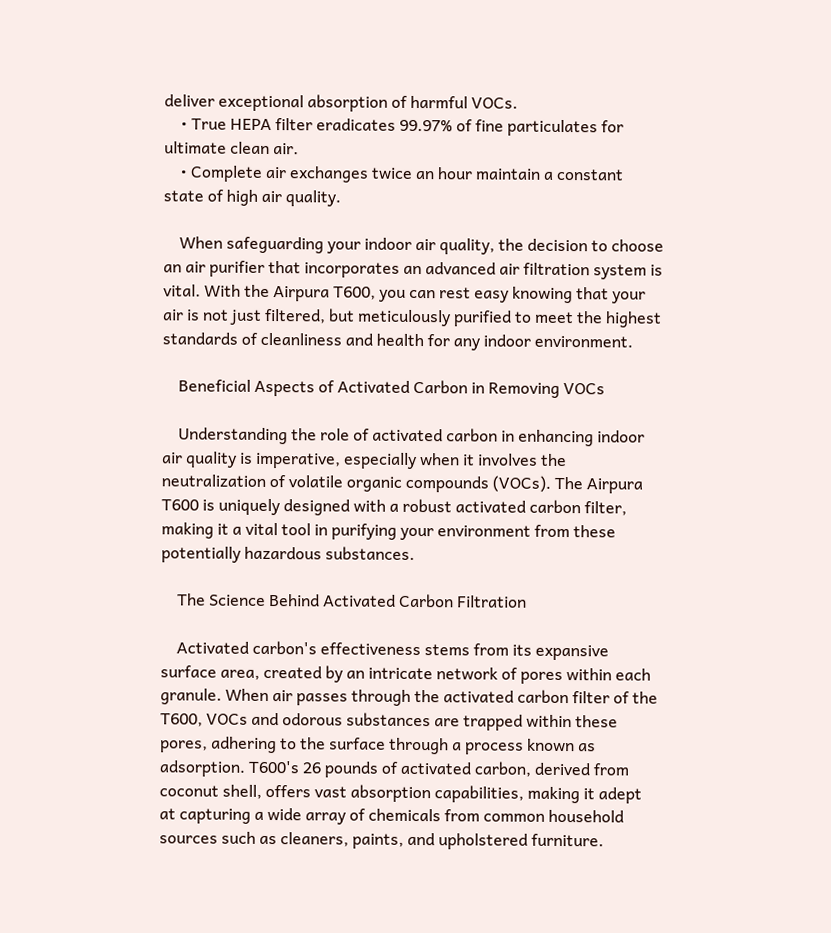deliver exceptional absorption of harmful VOCs.
    • True HEPA filter eradicates 99.97% of fine particulates for ultimate clean air.
    • Complete air exchanges twice an hour maintain a constant state of high air quality.

    When safeguarding your indoor air quality, the decision to choose an air purifier that incorporates an advanced air filtration system is vital. With the Airpura T600, you can rest easy knowing that your air is not just filtered, but meticulously purified to meet the highest standards of cleanliness and health for any indoor environment.

    Beneficial Aspects of Activated Carbon in Removing VOCs

    Understanding the role of activated carbon in enhancing indoor air quality is imperative, especially when it involves the neutralization of volatile organic compounds (VOCs). The Airpura T600 is uniquely designed with a robust activated carbon filter, making it a vital tool in purifying your environment from these potentially hazardous substances.

    The Science Behind Activated Carbon Filtration

    Activated carbon's effectiveness stems from its expansive surface area, created by an intricate network of pores within each granule. When air passes through the activated carbon filter of the T600, VOCs and odorous substances are trapped within these pores, adhering to the surface through a process known as adsorption. T600's 26 pounds of activated carbon, derived from coconut shell, offers vast absorption capabilities, making it adept at capturing a wide array of chemicals from common household sources such as cleaners, paints, and upholstered furniture.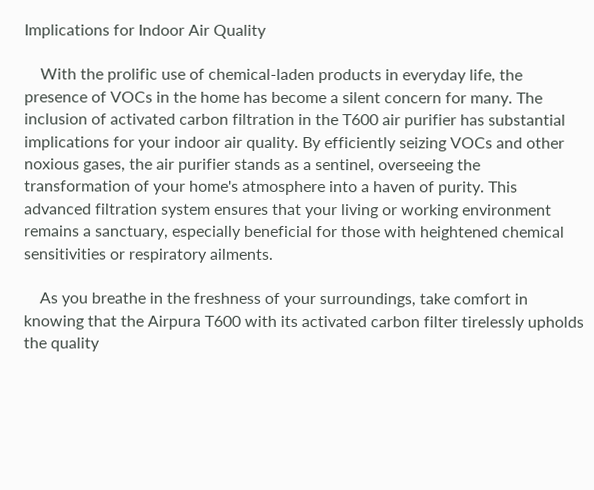Implications for Indoor Air Quality

    With the prolific use of chemical-laden products in everyday life, the presence of VOCs in the home has become a silent concern for many. The inclusion of activated carbon filtration in the T600 air purifier has substantial implications for your indoor air quality. By efficiently seizing VOCs and other noxious gases, the air purifier stands as a sentinel, overseeing the transformation of your home's atmosphere into a haven of purity. This advanced filtration system ensures that your living or working environment remains a sanctuary, especially beneficial for those with heightened chemical sensitivities or respiratory ailments.

    As you breathe in the freshness of your surroundings, take comfort in knowing that the Airpura T600 with its activated carbon filter tirelessly upholds the quality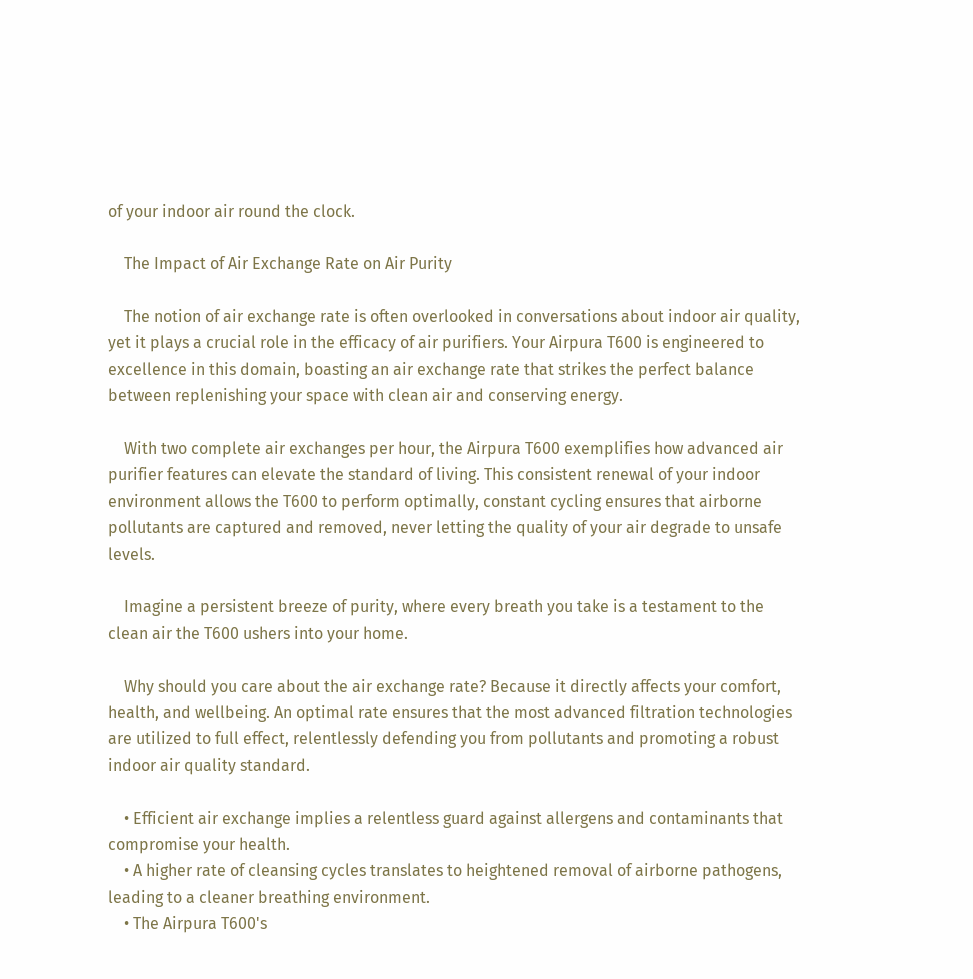of your indoor air round the clock.

    The Impact of Air Exchange Rate on Air Purity

    The notion of air exchange rate is often overlooked in conversations about indoor air quality, yet it plays a crucial role in the efficacy of air purifiers. Your Airpura T600 is engineered to excellence in this domain, boasting an air exchange rate that strikes the perfect balance between replenishing your space with clean air and conserving energy.

    With two complete air exchanges per hour, the Airpura T600 exemplifies how advanced air purifier features can elevate the standard of living. This consistent renewal of your indoor environment allows the T600 to perform optimally, constant cycling ensures that airborne pollutants are captured and removed, never letting the quality of your air degrade to unsafe levels.

    Imagine a persistent breeze of purity, where every breath you take is a testament to the clean air the T600 ushers into your home.

    Why should you care about the air exchange rate? Because it directly affects your comfort, health, and wellbeing. An optimal rate ensures that the most advanced filtration technologies are utilized to full effect, relentlessly defending you from pollutants and promoting a robust indoor air quality standard.

    • Efficient air exchange implies a relentless guard against allergens and contaminants that compromise your health.
    • A higher rate of cleansing cycles translates to heightened removal of airborne pathogens, leading to a cleaner breathing environment.
    • The Airpura T600's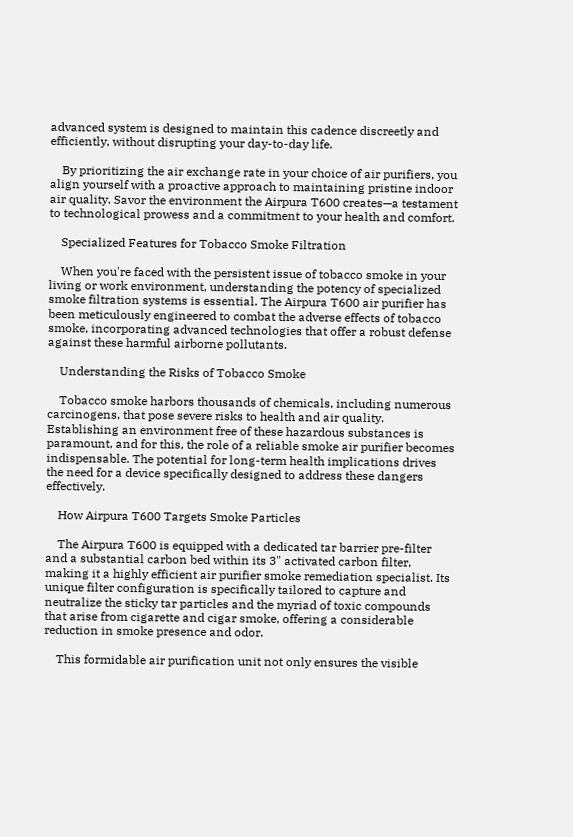advanced system is designed to maintain this cadence discreetly and efficiently, without disrupting your day-to-day life.

    By prioritizing the air exchange rate in your choice of air purifiers, you align yourself with a proactive approach to maintaining pristine indoor air quality. Savor the environment the Airpura T600 creates—a testament to technological prowess and a commitment to your health and comfort.

    Specialized Features for Tobacco Smoke Filtration

    When you're faced with the persistent issue of tobacco smoke in your living or work environment, understanding the potency of specialized smoke filtration systems is essential. The Airpura T600 air purifier has been meticulously engineered to combat the adverse effects of tobacco smoke, incorporating advanced technologies that offer a robust defense against these harmful airborne pollutants.

    Understanding the Risks of Tobacco Smoke

    Tobacco smoke harbors thousands of chemicals, including numerous carcinogens, that pose severe risks to health and air quality. Establishing an environment free of these hazardous substances is paramount, and for this, the role of a reliable smoke air purifier becomes indispensable. The potential for long-term health implications drives the need for a device specifically designed to address these dangers effectively.

    How Airpura T600 Targets Smoke Particles

    The Airpura T600 is equipped with a dedicated tar barrier pre-filter and a substantial carbon bed within its 3" activated carbon filter, making it a highly efficient air purifier smoke remediation specialist. Its unique filter configuration is specifically tailored to capture and neutralize the sticky tar particles and the myriad of toxic compounds that arise from cigarette and cigar smoke, offering a considerable reduction in smoke presence and odor.

    This formidable air purification unit not only ensures the visible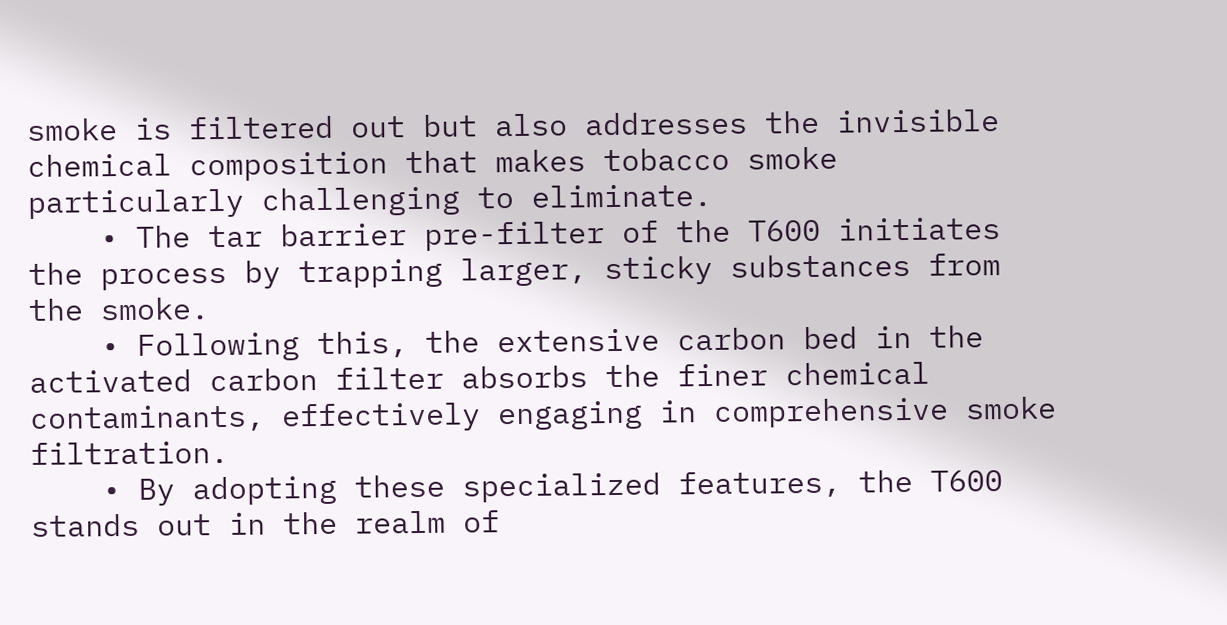smoke is filtered out but also addresses the invisible chemical composition that makes tobacco smoke particularly challenging to eliminate.
    • The tar barrier pre-filter of the T600 initiates the process by trapping larger, sticky substances from the smoke.
    • Following this, the extensive carbon bed in the activated carbon filter absorbs the finer chemical contaminants, effectively engaging in comprehensive smoke filtration.
    • By adopting these specialized features, the T600 stands out in the realm of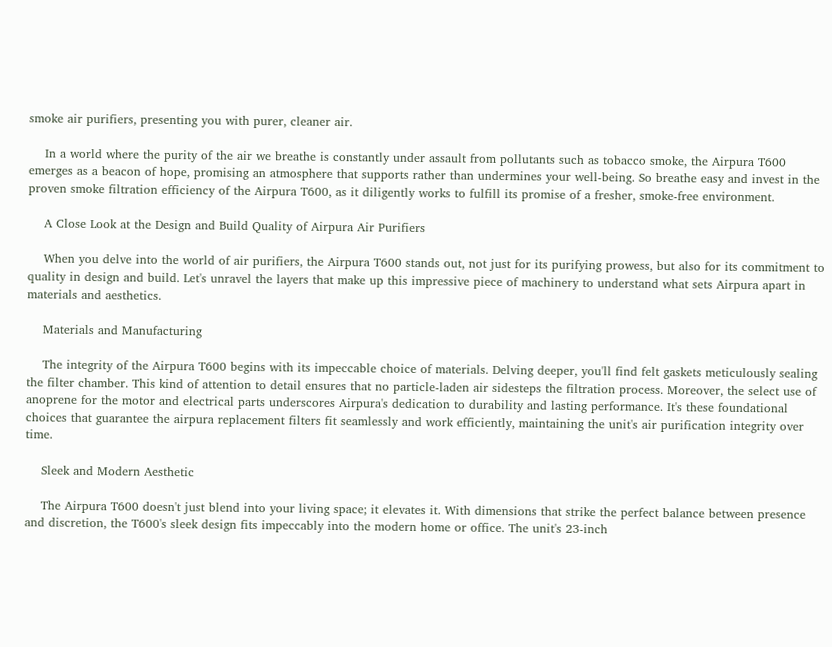smoke air purifiers, presenting you with purer, cleaner air.

    In a world where the purity of the air we breathe is constantly under assault from pollutants such as tobacco smoke, the Airpura T600 emerges as a beacon of hope, promising an atmosphere that supports rather than undermines your well-being. So breathe easy and invest in the proven smoke filtration efficiency of the Airpura T600, as it diligently works to fulfill its promise of a fresher, smoke-free environment.

    A Close Look at the Design and Build Quality of Airpura Air Purifiers

    When you delve into the world of air purifiers, the Airpura T600 stands out, not just for its purifying prowess, but also for its commitment to quality in design and build. Let's unravel the layers that make up this impressive piece of machinery to understand what sets Airpura apart in materials and aesthetics.

    Materials and Manufacturing

    The integrity of the Airpura T600 begins with its impeccable choice of materials. Delving deeper, you'll find felt gaskets meticulously sealing the filter chamber. This kind of attention to detail ensures that no particle-laden air sidesteps the filtration process. Moreover, the select use of anoprene for the motor and electrical parts underscores Airpura's dedication to durability and lasting performance. It's these foundational choices that guarantee the airpura replacement filters fit seamlessly and work efficiently, maintaining the unit's air purification integrity over time.

    Sleek and Modern Aesthetic

    The Airpura T600 doesn't just blend into your living space; it elevates it. With dimensions that strike the perfect balance between presence and discretion, the T600's sleek design fits impeccably into the modern home or office. The unit's 23-inch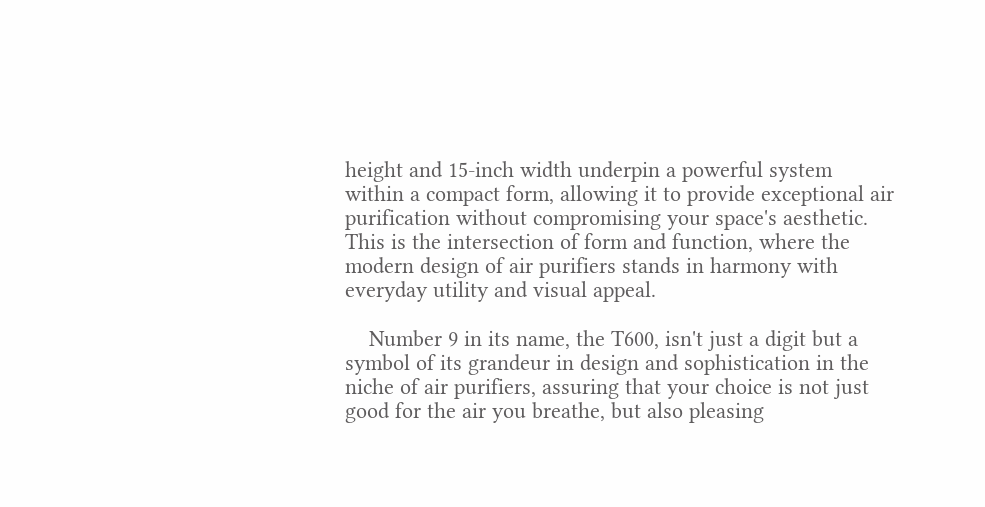height and 15-inch width underpin a powerful system within a compact form, allowing it to provide exceptional air purification without compromising your space's aesthetic. This is the intersection of form and function, where the modern design of air purifiers stands in harmony with everyday utility and visual appeal.

    Number 9 in its name, the T600, isn't just a digit but a symbol of its grandeur in design and sophistication in the niche of air purifiers, assuring that your choice is not just good for the air you breathe, but also pleasing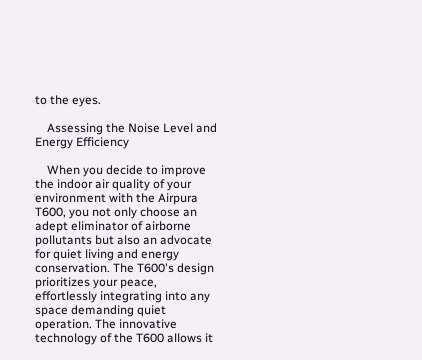to the eyes.

    Assessing the Noise Level and Energy Efficiency

    When you decide to improve the indoor air quality of your environment with the Airpura T600, you not only choose an adept eliminator of airborne pollutants but also an advocate for quiet living and energy conservation. The T600's design prioritizes your peace, effortlessly integrating into any space demanding quiet operation. The innovative technology of the T600 allows it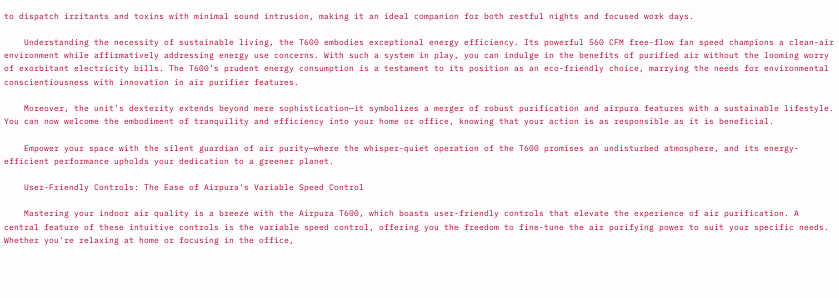to dispatch irritants and toxins with minimal sound intrusion, making it an ideal companion for both restful nights and focused work days.

    Understanding the necessity of sustainable living, the T600 embodies exceptional energy efficiency. Its powerful 560 CFM free-flow fan speed champions a clean-air environment while affirmatively addressing energy use concerns. With such a system in play, you can indulge in the benefits of purified air without the looming worry of exorbitant electricity bills. The T600’s prudent energy consumption is a testament to its position as an eco-friendly choice, marrying the needs for environmental conscientiousness with innovation in air purifier features.

    Moreover, the unit's dexterity extends beyond mere sophistication—it symbolizes a merger of robust purification and airpura features with a sustainable lifestyle. You can now welcome the embodiment of tranquility and efficiency into your home or office, knowing that your action is as responsible as it is beneficial.

    Empower your space with the silent guardian of air purity—where the whisper-quiet operation of the T600 promises an undisturbed atmosphere, and its energy-efficient performance upholds your dedication to a greener planet.

    User-Friendly Controls: The Ease of Airpura's Variable Speed Control

    Mastering your indoor air quality is a breeze with the Airpura T600, which boasts user-friendly controls that elevate the experience of air purification. A central feature of these intuitive controls is the variable speed control, offering you the freedom to fine-tune the air purifying power to suit your specific needs. Whether you're relaxing at home or focusing in the office,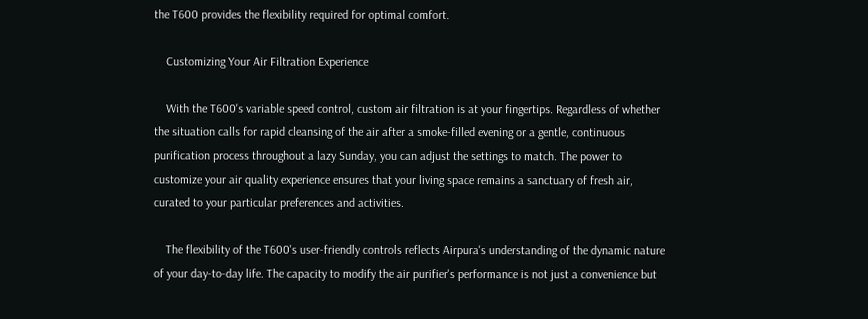the T600 provides the flexibility required for optimal comfort.

    Customizing Your Air Filtration Experience

    With the T600's variable speed control, custom air filtration is at your fingertips. Regardless of whether the situation calls for rapid cleansing of the air after a smoke-filled evening or a gentle, continuous purification process throughout a lazy Sunday, you can adjust the settings to match. The power to customize your air quality experience ensures that your living space remains a sanctuary of fresh air, curated to your particular preferences and activities.

    The flexibility of the T600's user-friendly controls reflects Airpura's understanding of the dynamic nature of your day-to-day life. The capacity to modify the air purifier's performance is not just a convenience but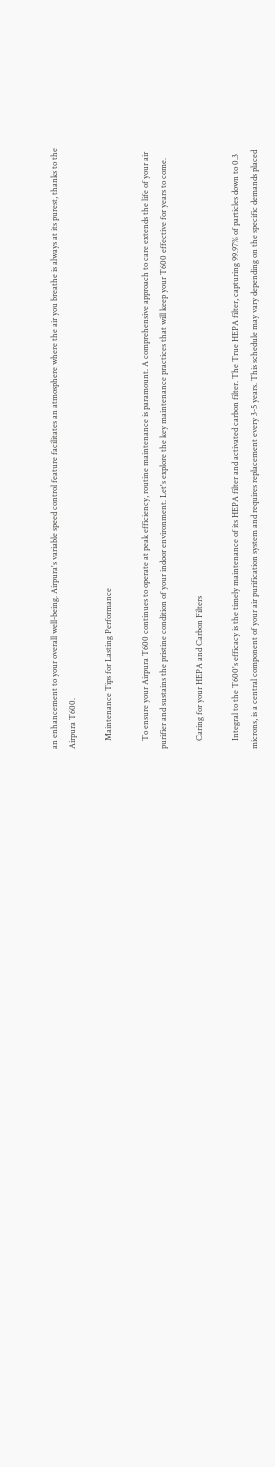an enhancement to your overall well-being. Airpura's variable speed control feature facilitates an atmosphere where the air you breathe is always at its purest, thanks to the Airpura T600.

    Maintenance Tips for Lasting Performance

    To ensure your Airpura T600 continues to operate at peak efficiency, routine maintenance is paramount. A comprehensive approach to care extends the life of your air purifier and sustains the pristine condition of your indoor environment. Let's explore the key maintenance practices that will keep your T600 effective for years to come.

    Caring for your HEPA and Carbon Filters

    Integral to the T600's efficacy is the timely maintenance of its HEPA filter and activated carbon filter. The True HEPA filter, capturing 99.97% of particles down to 0.3 microns, is a central component of your air purification system and requires replacement every 3-5 years. This schedule may vary depending on the specific demands placed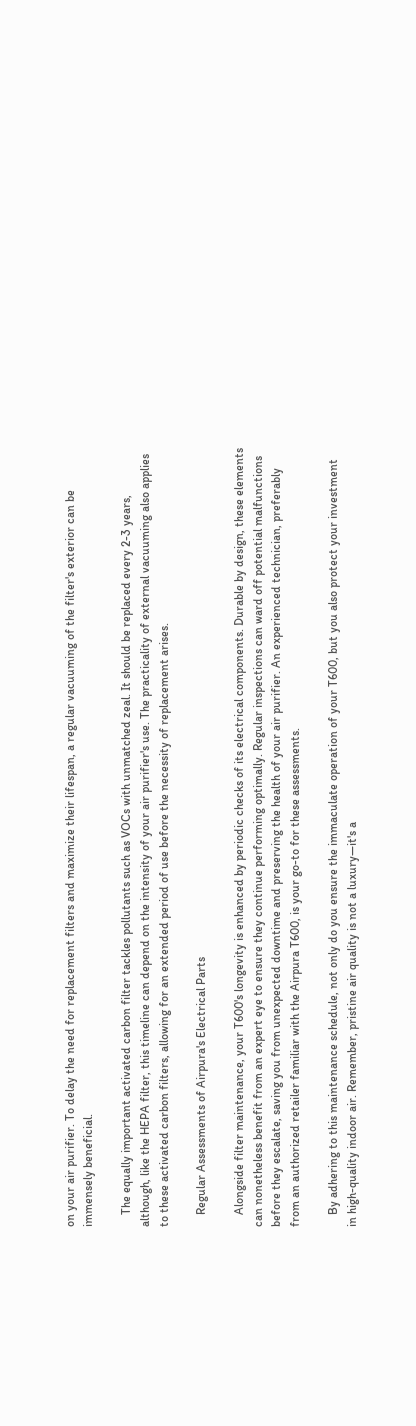on your air purifier. To delay the need for replacement filters and maximize their lifespan, a regular vacuuming of the filter's exterior can be immensely beneficial.

    The equally important activated carbon filter tackles pollutants such as VOCs with unmatched zeal. It should be replaced every 2-3 years, although, like the HEPA filter, this timeline can depend on the intensity of your air purifier's use. The practicality of external vacuuming also applies to these activated carbon filters, allowing for an extended period of use before the necessity of replacement arises.

    Regular Assessments of Airpura's Electrical Parts

    Alongside filter maintenance, your T600's longevity is enhanced by periodic checks of its electrical components. Durable by design, these elements can nonetheless benefit from an expert eye to ensure they continue performing optimally. Regular inspections can ward off potential malfunctions before they escalate, saving you from unexpected downtime and preserving the health of your air purifier. An experienced technician, preferably from an authorized retailer familiar with the Airpura T600, is your go-to for these assessments.

    By adhering to this maintenance schedule, not only do you ensure the immaculate operation of your T600, but you also protect your investment in high-quality indoor air. Remember, pristine air quality is not a luxury—it's a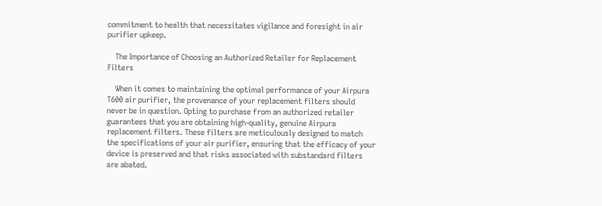commitment to health that necessitates vigilance and foresight in air purifier upkeep.

    The Importance of Choosing an Authorized Retailer for Replacement Filters

    When it comes to maintaining the optimal performance of your Airpura T600 air purifier, the provenance of your replacement filters should never be in question. Opting to purchase from an authorized retailer guarantees that you are obtaining high-quality, genuine Airpura replacement filters. These filters are meticulously designed to match the specifications of your air purifier, ensuring that the efficacy of your device is preserved and that risks associated with substandard filters are abated.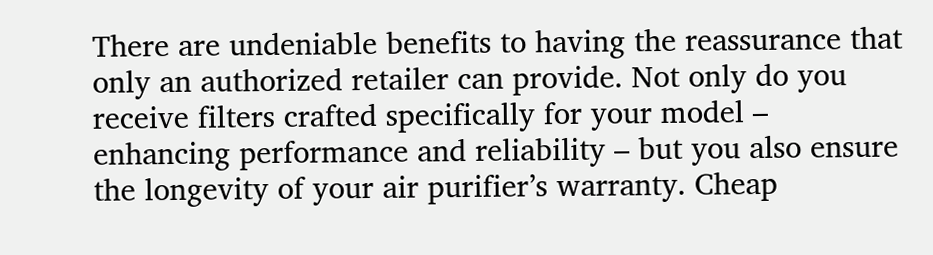There are undeniable benefits to having the reassurance that only an authorized retailer can provide. Not only do you receive filters crafted specifically for your model – enhancing performance and reliability – but you also ensure the longevity of your air purifier’s warranty. Cheap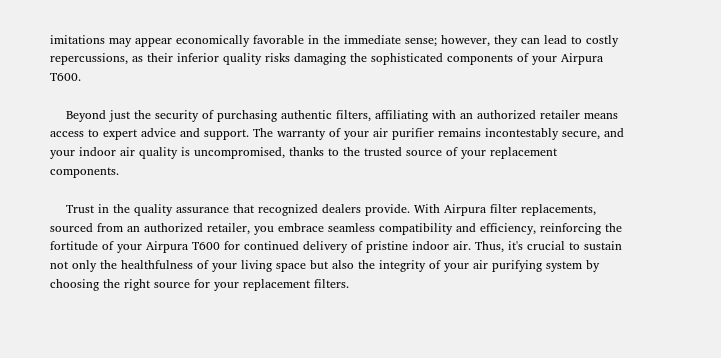imitations may appear economically favorable in the immediate sense; however, they can lead to costly repercussions, as their inferior quality risks damaging the sophisticated components of your Airpura T600.

    Beyond just the security of purchasing authentic filters, affiliating with an authorized retailer means access to expert advice and support. The warranty of your air purifier remains incontestably secure, and your indoor air quality is uncompromised, thanks to the trusted source of your replacement components.

    Trust in the quality assurance that recognized dealers provide. With Airpura filter replacements, sourced from an authorized retailer, you embrace seamless compatibility and efficiency, reinforcing the fortitude of your Airpura T600 for continued delivery of pristine indoor air. Thus, it's crucial to sustain not only the healthfulness of your living space but also the integrity of your air purifying system by choosing the right source for your replacement filters.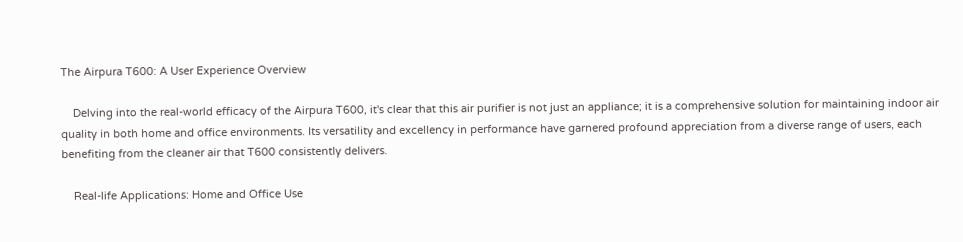The Airpura T600: A User Experience Overview

    Delving into the real-world efficacy of the Airpura T600, it's clear that this air purifier is not just an appliance; it is a comprehensive solution for maintaining indoor air quality in both home and office environments. Its versatility and excellency in performance have garnered profound appreciation from a diverse range of users, each benefiting from the cleaner air that T600 consistently delivers.

    Real-life Applications: Home and Office Use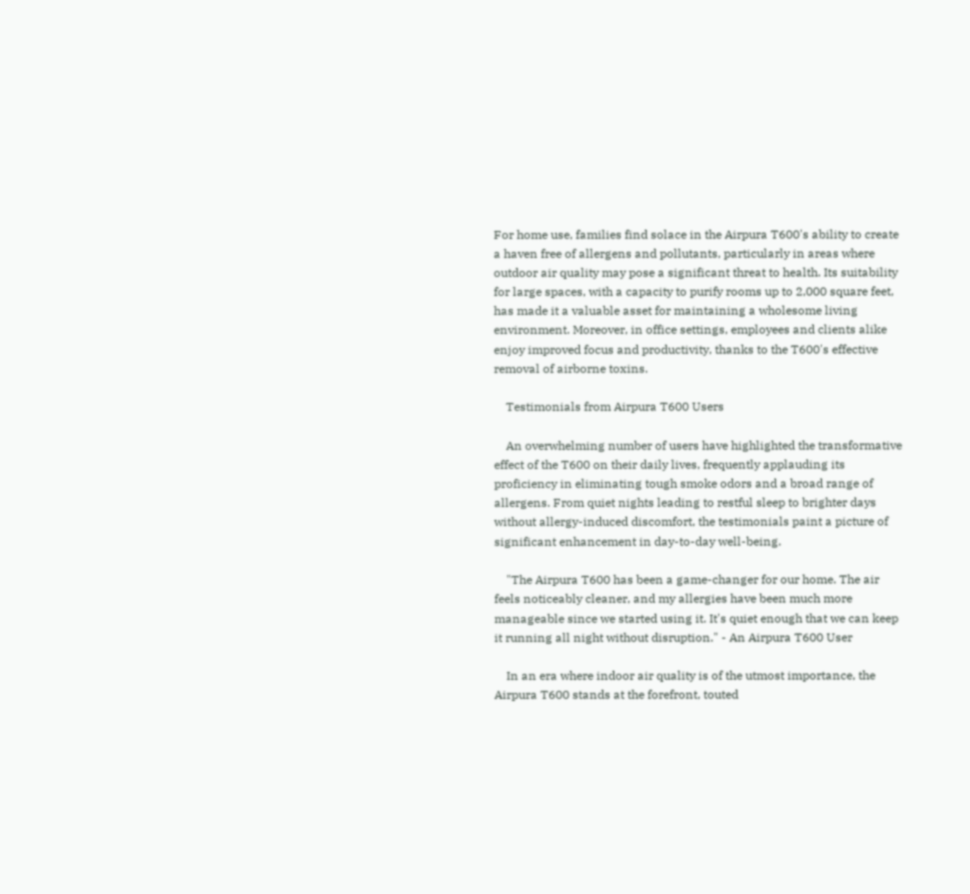For home use, families find solace in the Airpura T600's ability to create a haven free of allergens and pollutants, particularly in areas where outdoor air quality may pose a significant threat to health. Its suitability for large spaces, with a capacity to purify rooms up to 2,000 square feet, has made it a valuable asset for maintaining a wholesome living environment. Moreover, in office settings, employees and clients alike enjoy improved focus and productivity, thanks to the T600's effective removal of airborne toxins.

    Testimonials from Airpura T600 Users

    An overwhelming number of users have highlighted the transformative effect of the T600 on their daily lives, frequently applauding its proficiency in eliminating tough smoke odors and a broad range of allergens. From quiet nights leading to restful sleep to brighter days without allergy-induced discomfort, the testimonials paint a picture of significant enhancement in day-to-day well-being.

    "The Airpura T600 has been a game-changer for our home. The air feels noticeably cleaner, and my allergies have been much more manageable since we started using it. It's quiet enough that we can keep it running all night without disruption." - An Airpura T600 User

    In an era where indoor air quality is of the utmost importance, the Airpura T600 stands at the forefront, touted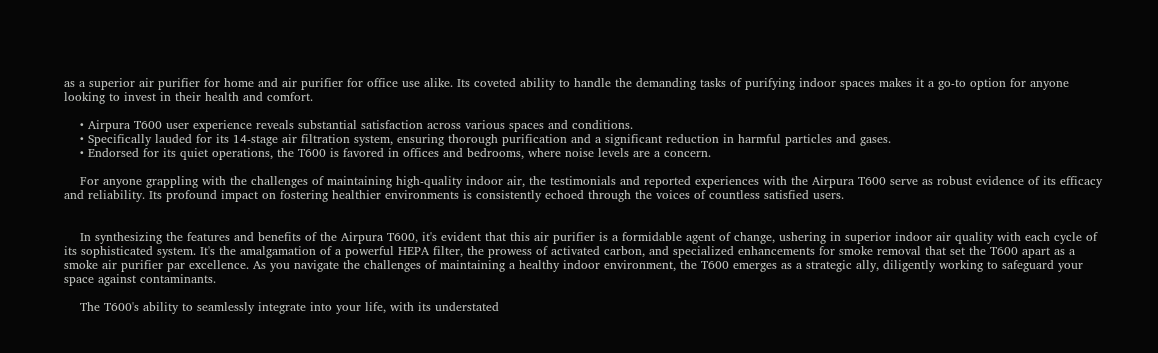as a superior air purifier for home and air purifier for office use alike. Its coveted ability to handle the demanding tasks of purifying indoor spaces makes it a go-to option for anyone looking to invest in their health and comfort.

    • Airpura T600 user experience reveals substantial satisfaction across various spaces and conditions.
    • Specifically lauded for its 14-stage air filtration system, ensuring thorough purification and a significant reduction in harmful particles and gases.
    • Endorsed for its quiet operations, the T600 is favored in offices and bedrooms, where noise levels are a concern.

    For anyone grappling with the challenges of maintaining high-quality indoor air, the testimonials and reported experiences with the Airpura T600 serve as robust evidence of its efficacy and reliability. Its profound impact on fostering healthier environments is consistently echoed through the voices of countless satisfied users.


    In synthesizing the features and benefits of the Airpura T600, it's evident that this air purifier is a formidable agent of change, ushering in superior indoor air quality with each cycle of its sophisticated system. It's the amalgamation of a powerful HEPA filter, the prowess of activated carbon, and specialized enhancements for smoke removal that set the T600 apart as a smoke air purifier par excellence. As you navigate the challenges of maintaining a healthy indoor environment, the T600 emerges as a strategic ally, diligently working to safeguard your space against contaminants.

    The T600's ability to seamlessly integrate into your life, with its understated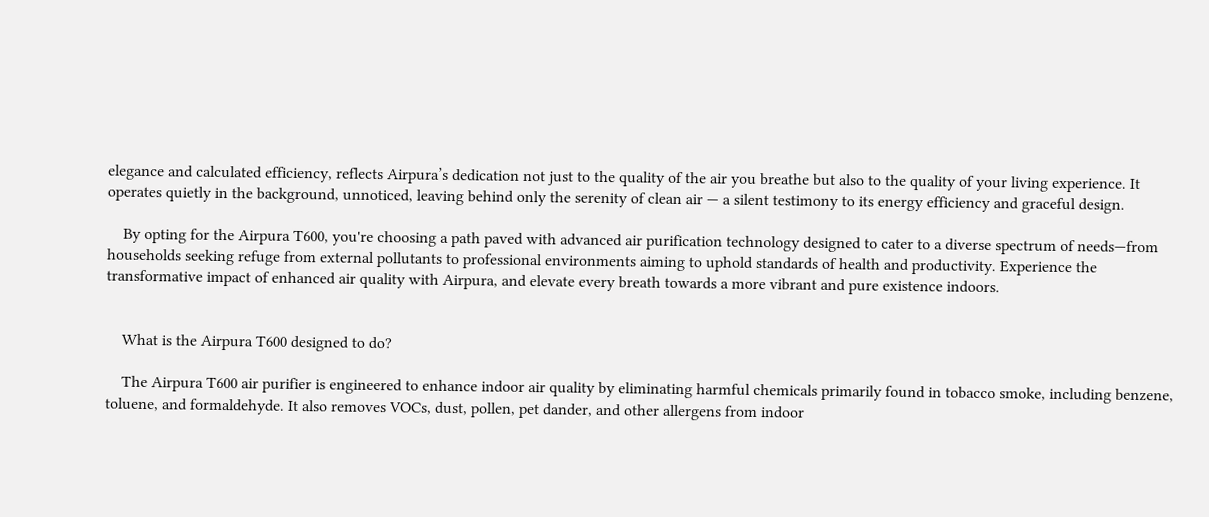elegance and calculated efficiency, reflects Airpura’s dedication not just to the quality of the air you breathe but also to the quality of your living experience. It operates quietly in the background, unnoticed, leaving behind only the serenity of clean air — a silent testimony to its energy efficiency and graceful design.

    By opting for the Airpura T600, you're choosing a path paved with advanced air purification technology designed to cater to a diverse spectrum of needs—from households seeking refuge from external pollutants to professional environments aiming to uphold standards of health and productivity. Experience the transformative impact of enhanced air quality with Airpura, and elevate every breath towards a more vibrant and pure existence indoors.


    What is the Airpura T600 designed to do?

    The Airpura T600 air purifier is engineered to enhance indoor air quality by eliminating harmful chemicals primarily found in tobacco smoke, including benzene, toluene, and formaldehyde. It also removes VOCs, dust, pollen, pet dander, and other allergens from indoor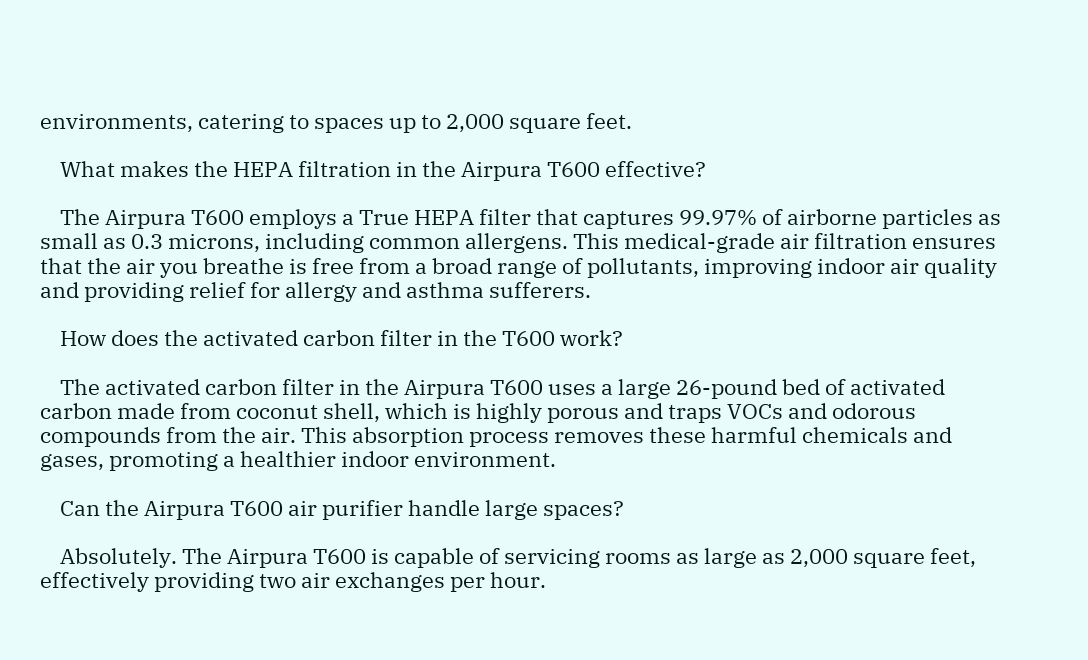environments, catering to spaces up to 2,000 square feet.

    What makes the HEPA filtration in the Airpura T600 effective?

    The Airpura T600 employs a True HEPA filter that captures 99.97% of airborne particles as small as 0.3 microns, including common allergens. This medical-grade air filtration ensures that the air you breathe is free from a broad range of pollutants, improving indoor air quality and providing relief for allergy and asthma sufferers.

    How does the activated carbon filter in the T600 work?

    The activated carbon filter in the Airpura T600 uses a large 26-pound bed of activated carbon made from coconut shell, which is highly porous and traps VOCs and odorous compounds from the air. This absorption process removes these harmful chemicals and gases, promoting a healthier indoor environment.

    Can the Airpura T600 air purifier handle large spaces?

    Absolutely. The Airpura T600 is capable of servicing rooms as large as 2,000 square feet, effectively providing two air exchanges per hour.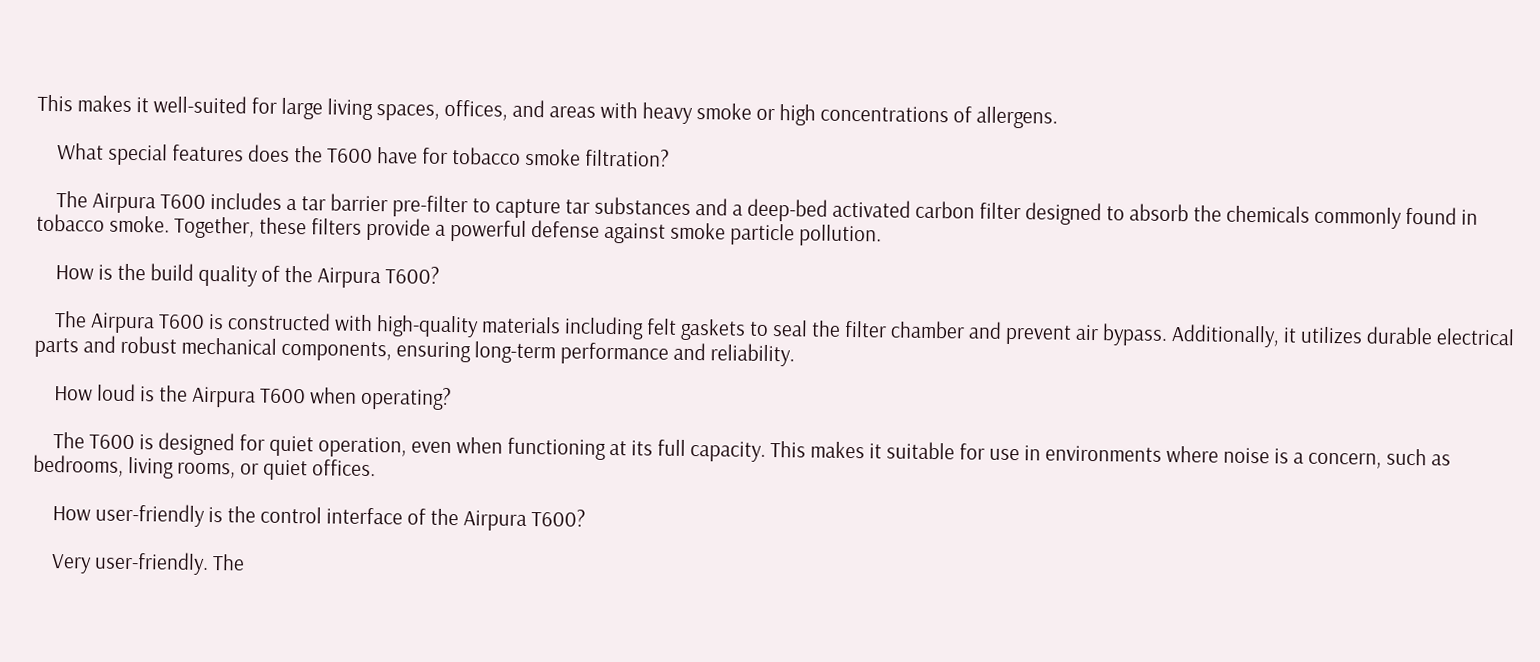This makes it well-suited for large living spaces, offices, and areas with heavy smoke or high concentrations of allergens.

    What special features does the T600 have for tobacco smoke filtration?

    The Airpura T600 includes a tar barrier pre-filter to capture tar substances and a deep-bed activated carbon filter designed to absorb the chemicals commonly found in tobacco smoke. Together, these filters provide a powerful defense against smoke particle pollution.

    How is the build quality of the Airpura T600?

    The Airpura T600 is constructed with high-quality materials including felt gaskets to seal the filter chamber and prevent air bypass. Additionally, it utilizes durable electrical parts and robust mechanical components, ensuring long-term performance and reliability.

    How loud is the Airpura T600 when operating?

    The T600 is designed for quiet operation, even when functioning at its full capacity. This makes it suitable for use in environments where noise is a concern, such as bedrooms, living rooms, or quiet offices.

    How user-friendly is the control interface of the Airpura T600?

    Very user-friendly. The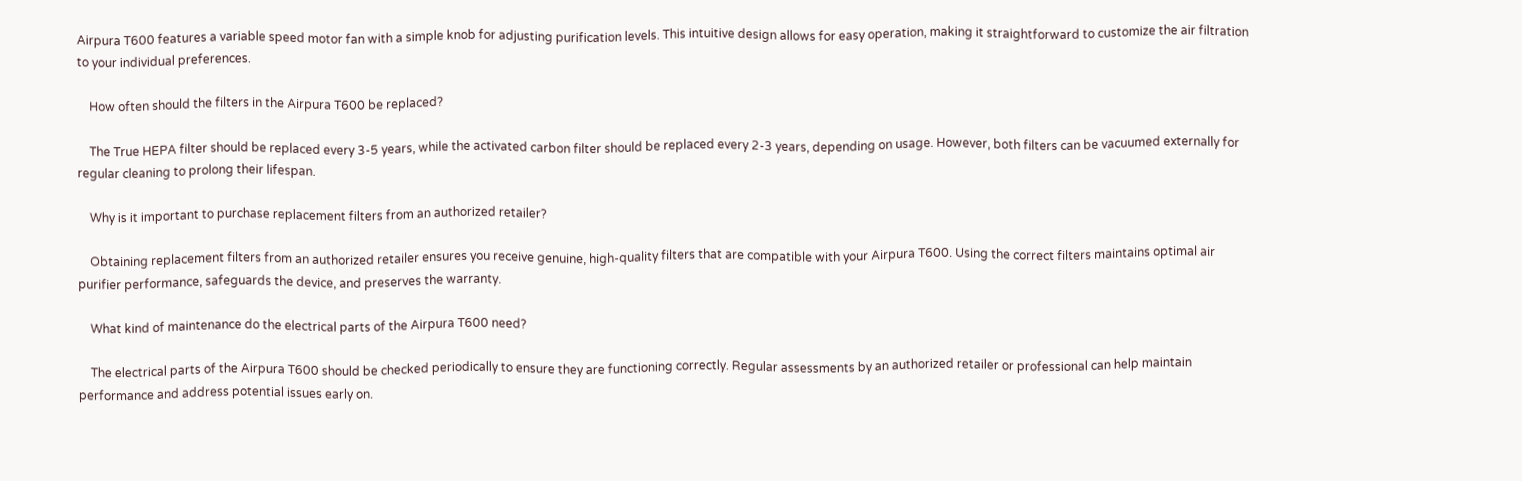Airpura T600 features a variable speed motor fan with a simple knob for adjusting purification levels. This intuitive design allows for easy operation, making it straightforward to customize the air filtration to your individual preferences.

    How often should the filters in the Airpura T600 be replaced?

    The True HEPA filter should be replaced every 3-5 years, while the activated carbon filter should be replaced every 2-3 years, depending on usage. However, both filters can be vacuumed externally for regular cleaning to prolong their lifespan.

    Why is it important to purchase replacement filters from an authorized retailer?

    Obtaining replacement filters from an authorized retailer ensures you receive genuine, high-quality filters that are compatible with your Airpura T600. Using the correct filters maintains optimal air purifier performance, safeguards the device, and preserves the warranty.

    What kind of maintenance do the electrical parts of the Airpura T600 need?

    The electrical parts of the Airpura T600 should be checked periodically to ensure they are functioning correctly. Regular assessments by an authorized retailer or professional can help maintain performance and address potential issues early on.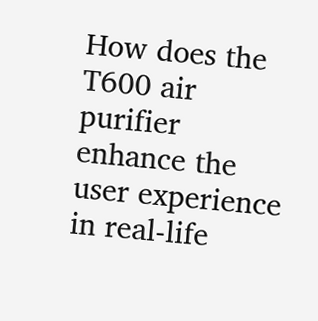How does the T600 air purifier enhance the user experience in real-life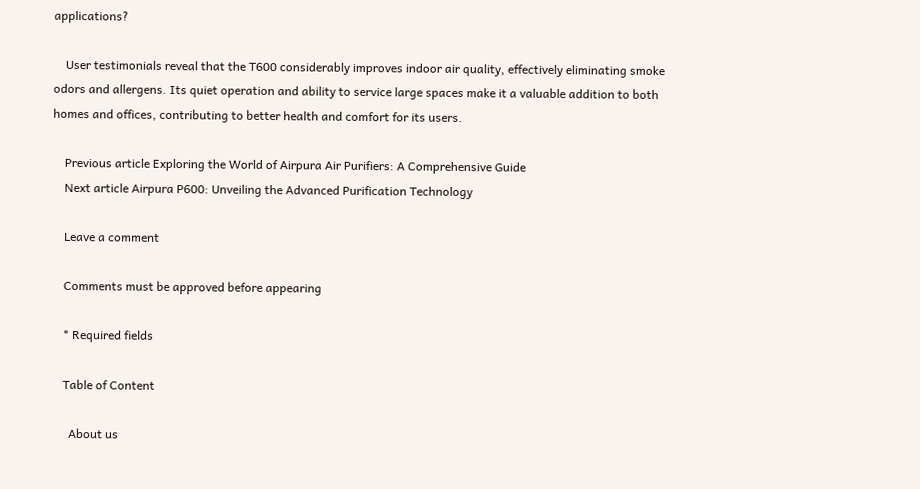applications?

    User testimonials reveal that the T600 considerably improves indoor air quality, effectively eliminating smoke odors and allergens. Its quiet operation and ability to service large spaces make it a valuable addition to both homes and offices, contributing to better health and comfort for its users.

    Previous article Exploring the World of Airpura Air Purifiers: A Comprehensive Guide
    Next article Airpura P600: Unveiling the Advanced Purification Technology

    Leave a comment

    Comments must be approved before appearing

    * Required fields

    Table of Content

      About us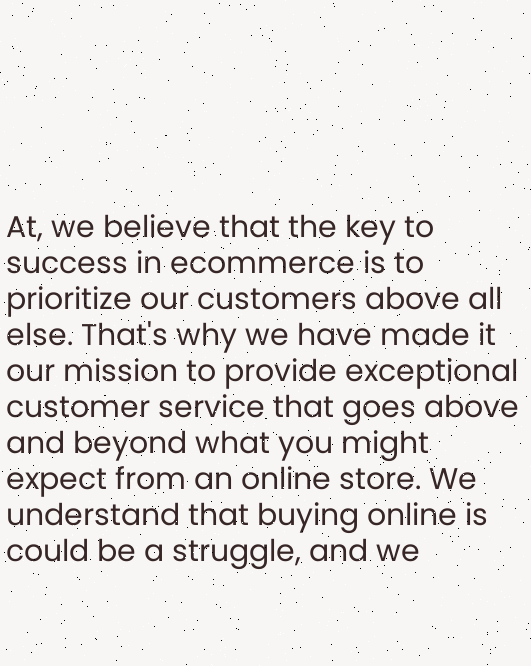At, we believe that the key to success in ecommerce is to prioritize our customers above all else. That's why we have made it our mission to provide exceptional customer service that goes above and beyond what you might expect from an online store. We understand that buying online is could be a struggle, and we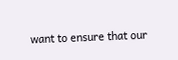want to ensure that our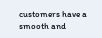customers have a smooth and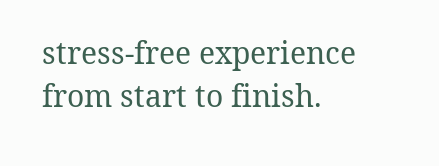stress-free experience from start to finish.